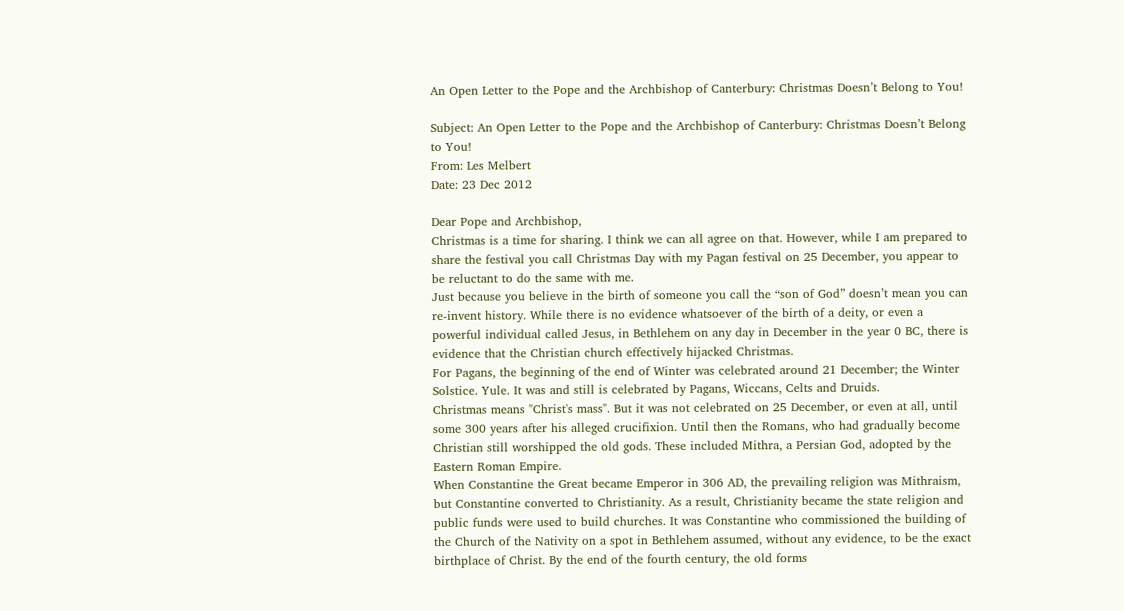An Open Letter to the Pope and the Archbishop of Canterbury: Christmas Doesn’t Belong to You!

Subject: An Open Letter to the Pope and the Archbishop of Canterbury: Christmas Doesn’t Belong to You!
From: Les Melbert
Date: 23 Dec 2012

Dear Pope and Archbishop,
Christmas is a time for sharing. I think we can all agree on that. However, while I am prepared to share the festival you call Christmas Day with my Pagan festival on 25 December, you appear to be reluctant to do the same with me.
Just because you believe in the birth of someone you call the “son of God” doesn’t mean you can re-invent history. While there is no evidence whatsoever of the birth of a deity, or even a powerful individual called Jesus, in Bethlehem on any day in December in the year 0 BC, there is evidence that the Christian church effectively hijacked Christmas.
For Pagans, the beginning of the end of Winter was celebrated around 21 December; the Winter Solstice. Yule. It was and still is celebrated by Pagans, Wiccans, Celts and Druids.
Christmas means "Christ's mass". But it was not celebrated on 25 December, or even at all, until some 300 years after his alleged crucifixion. Until then the Romans, who had gradually become Christian still worshipped the old gods. These included Mithra, a Persian God, adopted by the Eastern Roman Empire.
When Constantine the Great became Emperor in 306 AD, the prevailing religion was Mithraism, but Constantine converted to Christianity. As a result, Christianity became the state religion and public funds were used to build churches. It was Constantine who commissioned the building of the Church of the Nativity on a spot in Bethlehem assumed, without any evidence, to be the exact birthplace of Christ. By the end of the fourth century, the old forms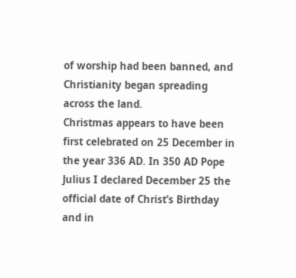of worship had been banned, and Christianity began spreading across the land.
Christmas appears to have been first celebrated on 25 December in the year 336 AD. In 350 AD Pope Julius I declared December 25 the official date of Christ’s Birthday and in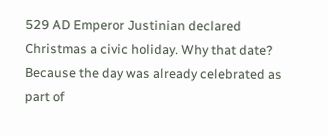529 AD Emperor Justinian declared Christmas a civic holiday. Why that date? Because the day was already celebrated as part of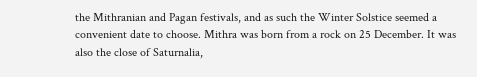the Mithranian and Pagan festivals, and as such the Winter Solstice seemed a convenient date to choose. Mithra was born from a rock on 25 December. It was also the close of Saturnalia,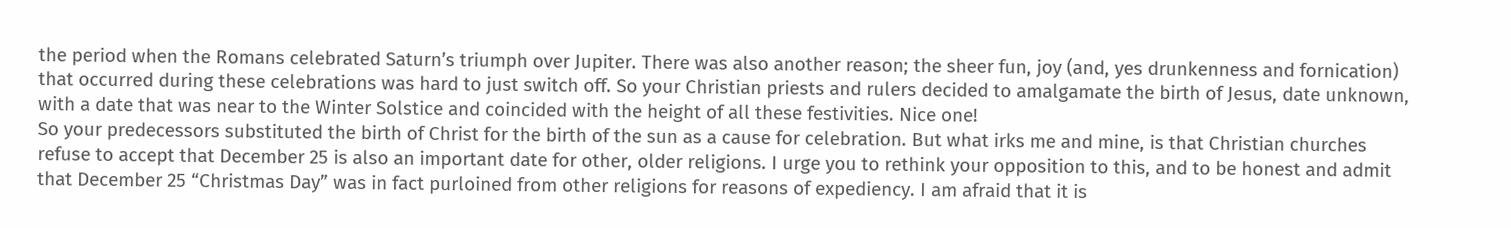the period when the Romans celebrated Saturn’s triumph over Jupiter. There was also another reason; the sheer fun, joy (and, yes drunkenness and fornication) that occurred during these celebrations was hard to just switch off. So your Christian priests and rulers decided to amalgamate the birth of Jesus, date unknown, with a date that was near to the Winter Solstice and coincided with the height of all these festivities. Nice one!
So your predecessors substituted the birth of Christ for the birth of the sun as a cause for celebration. But what irks me and mine, is that Christian churches refuse to accept that December 25 is also an important date for other, older religions. I urge you to rethink your opposition to this, and to be honest and admit that December 25 “Christmas Day” was in fact purloined from other religions for reasons of expediency. I am afraid that it is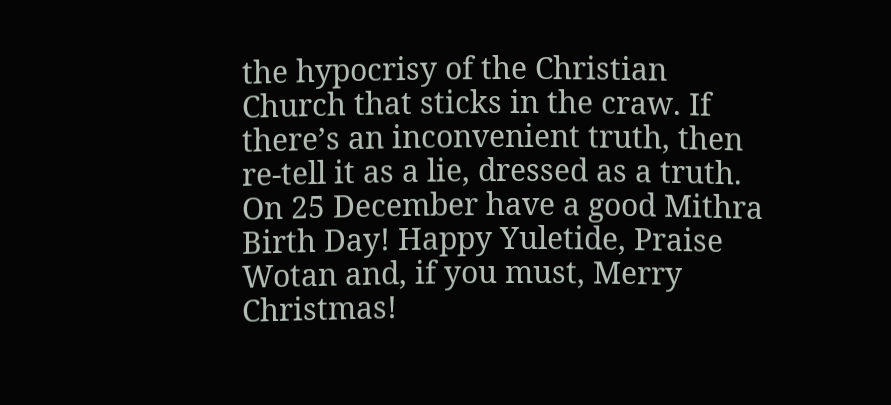the hypocrisy of the Christian Church that sticks in the craw. If there’s an inconvenient truth, then re-tell it as a lie, dressed as a truth.
On 25 December have a good Mithra Birth Day! Happy Yuletide, Praise Wotan and, if you must, Merry Christmas!